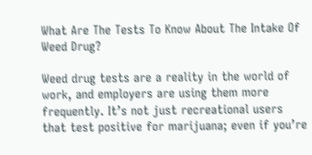What Are The Tests To Know About The Intake Of Weed Drug?

Weed drug tests are a reality in the world of work, and employers are using them more frequently. It’s not just recreational users that test positive for marijuana; even if you’re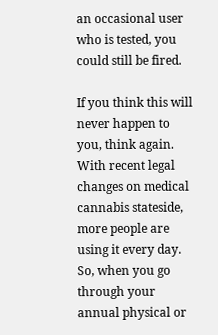an occasional user who is tested, you could still be fired.

If you think this will never happen to you, think again. With recent legal changes on medical cannabis stateside, more people are using it every day. So, when you go through your annual physical or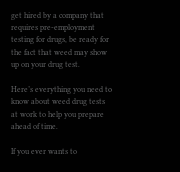get hired by a company that requires pre-employment testing for drugs, be ready for the fact that weed may show up on your drug test.

Here’s everything you need to know about weed drug tests at work to help you prepare ahead of time.

If you ever wants to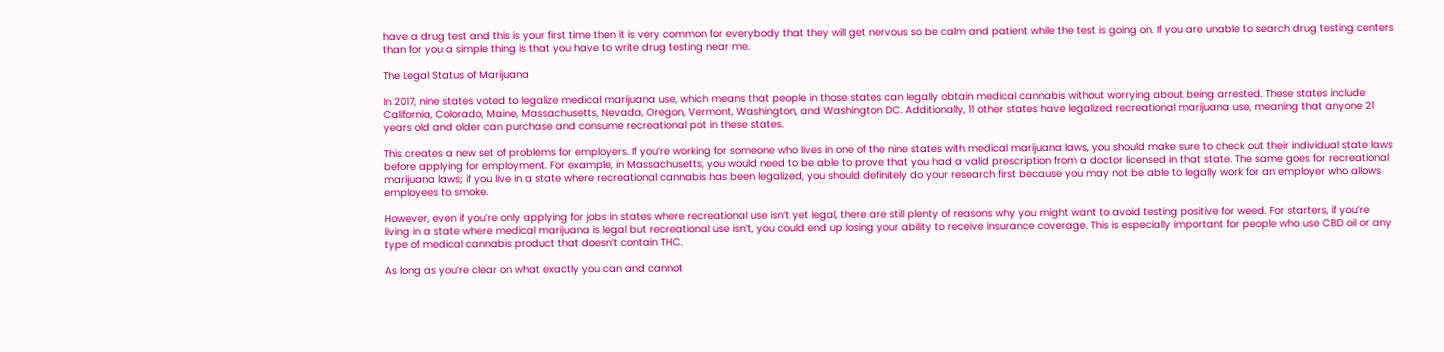have a drug test and this is your first time then it is very common for everybody that they will get nervous so be calm and patient while the test is going on. If you are unable to search drug testing centers than for you a simple thing is that you have to write drug testing near me.

The Legal Status of Marijuana

In 2017, nine states voted to legalize medical marijuana use, which means that people in those states can legally obtain medical cannabis without worrying about being arrested. These states include California, Colorado, Maine, Massachusetts, Nevada, Oregon, Vermont, Washington, and Washington DC. Additionally, 11 other states have legalized recreational marijuana use, meaning that anyone 21 years old and older can purchase and consume recreational pot in these states.

This creates a new set of problems for employers. If you’re working for someone who lives in one of the nine states with medical marijuana laws, you should make sure to check out their individual state laws before applying for employment. For example, in Massachusetts, you would need to be able to prove that you had a valid prescription from a doctor licensed in that state. The same goes for recreational marijuana laws; if you live in a state where recreational cannabis has been legalized, you should definitely do your research first because you may not be able to legally work for an employer who allows employees to smoke.

However, even if you’re only applying for jobs in states where recreational use isn’t yet legal, there are still plenty of reasons why you might want to avoid testing positive for weed. For starters, if you’re living in a state where medical marijuana is legal but recreational use isn’t, you could end up losing your ability to receive insurance coverage. This is especially important for people who use CBD oil or any type of medical cannabis product that doesn’t contain THC.

As long as you’re clear on what exactly you can and cannot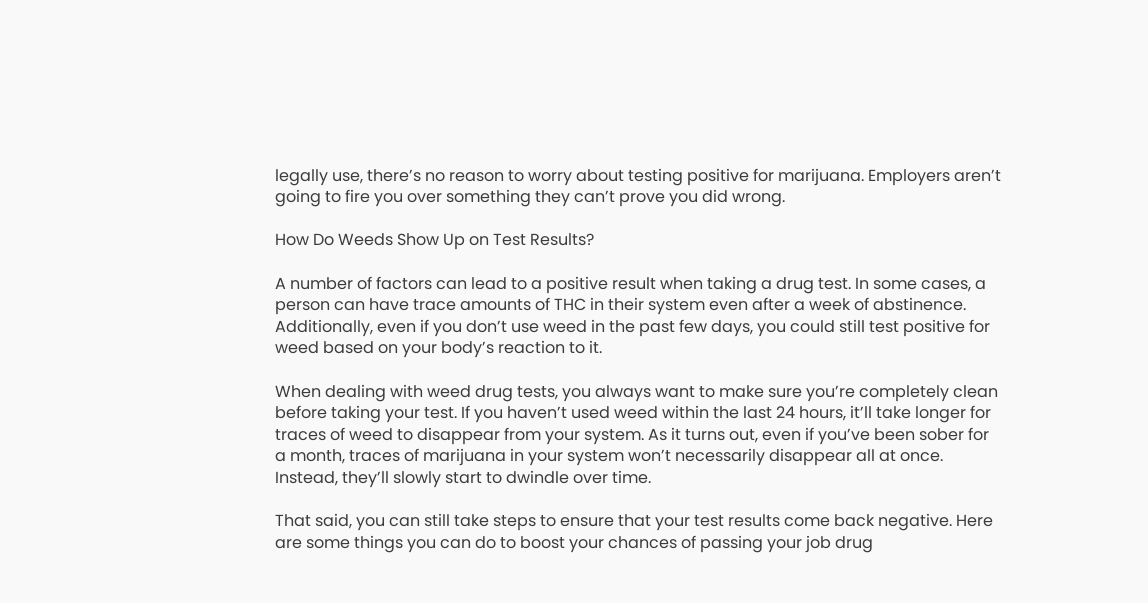legally use, there’s no reason to worry about testing positive for marijuana. Employers aren’t going to fire you over something they can’t prove you did wrong.

How Do Weeds Show Up on Test Results?

A number of factors can lead to a positive result when taking a drug test. In some cases, a person can have trace amounts of THC in their system even after a week of abstinence. Additionally, even if you don’t use weed in the past few days, you could still test positive for weed based on your body’s reaction to it.

When dealing with weed drug tests, you always want to make sure you’re completely clean before taking your test. If you haven’t used weed within the last 24 hours, it’ll take longer for traces of weed to disappear from your system. As it turns out, even if you’ve been sober for a month, traces of marijuana in your system won’t necessarily disappear all at once. Instead, they’ll slowly start to dwindle over time.

That said, you can still take steps to ensure that your test results come back negative. Here are some things you can do to boost your chances of passing your job drug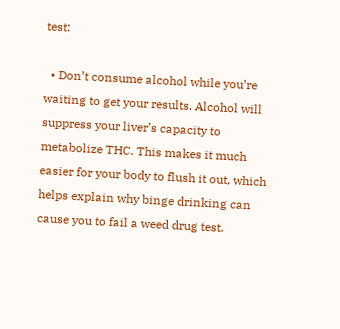test:

  • Don’t consume alcohol while you’re waiting to get your results. Alcohol will suppress your liver’s capacity to metabolize THC. This makes it much easier for your body to flush it out, which helps explain why binge drinking can cause you to fail a weed drug test.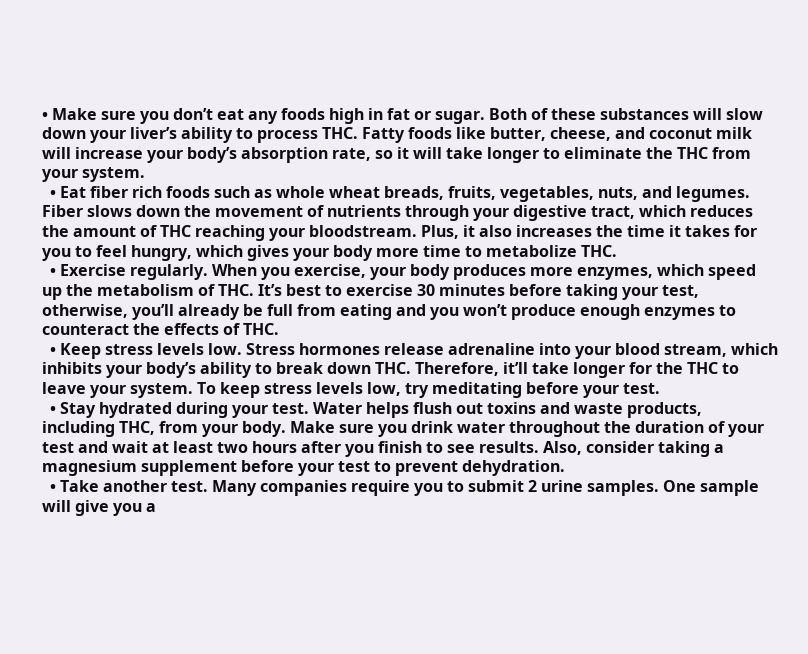• Make sure you don’t eat any foods high in fat or sugar. Both of these substances will slow down your liver’s ability to process THC. Fatty foods like butter, cheese, and coconut milk will increase your body’s absorption rate, so it will take longer to eliminate the THC from your system.
  • Eat fiber rich foods such as whole wheat breads, fruits, vegetables, nuts, and legumes. Fiber slows down the movement of nutrients through your digestive tract, which reduces the amount of THC reaching your bloodstream. Plus, it also increases the time it takes for you to feel hungry, which gives your body more time to metabolize THC.
  • Exercise regularly. When you exercise, your body produces more enzymes, which speed up the metabolism of THC. It’s best to exercise 30 minutes before taking your test, otherwise, you’ll already be full from eating and you won’t produce enough enzymes to counteract the effects of THC.
  • Keep stress levels low. Stress hormones release adrenaline into your blood stream, which inhibits your body’s ability to break down THC. Therefore, it’ll take longer for the THC to leave your system. To keep stress levels low, try meditating before your test.
  • Stay hydrated during your test. Water helps flush out toxins and waste products, including THC, from your body. Make sure you drink water throughout the duration of your test and wait at least two hours after you finish to see results. Also, consider taking a magnesium supplement before your test to prevent dehydration.
  • Take another test. Many companies require you to submit 2 urine samples. One sample will give you a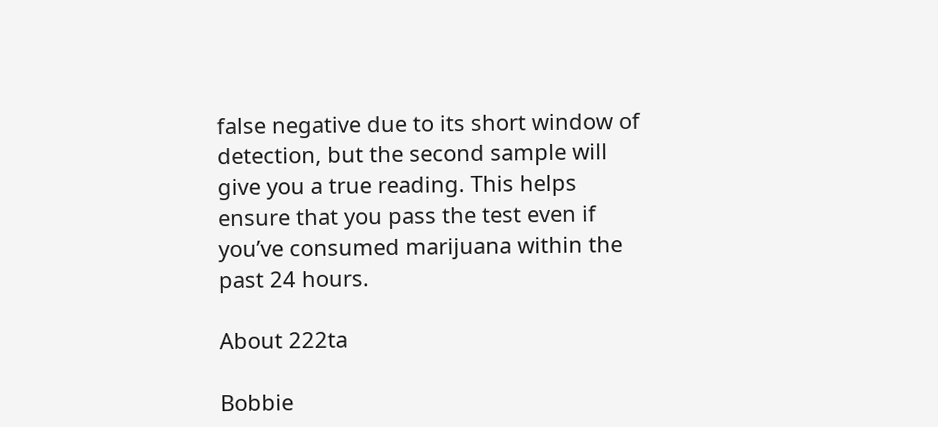false negative due to its short window of detection, but the second sample will give you a true reading. This helps ensure that you pass the test even if you’ve consumed marijuana within the past 24 hours.

About 222ta

Bobbie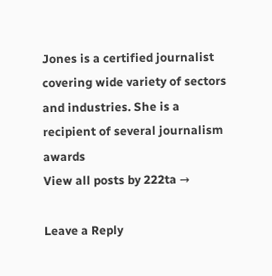Jones is a certified journalist covering wide variety of sectors and industries. She is a recipient of several journalism awards
View all posts by 222ta →

Leave a Reply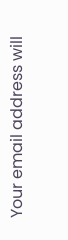Your email address will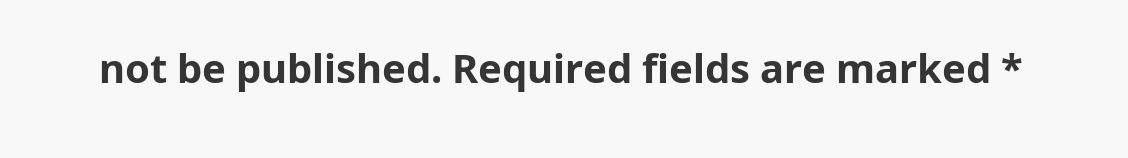not be published. Required fields are marked *